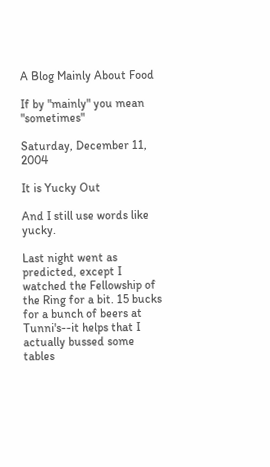A Blog Mainly About Food

If by "mainly" you mean "sometimes"

Saturday, December 11, 2004

It is Yucky Out

And I still use words like yucky.

Last night went as predicted, except I watched the Fellowship of the Ring for a bit. 15 bucks for a bunch of beers at Tunni's--it helps that I actually bussed some tables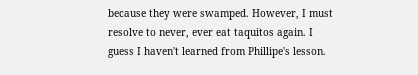because they were swamped. However, I must resolve to never, ever eat taquitos again. I guess I haven't learned from Phillipe's lesson.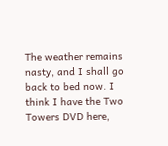The weather remains nasty, and I shall go back to bed now. I think I have the Two Towers DVD here,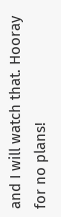and I will watch that. Hooray for no plans!